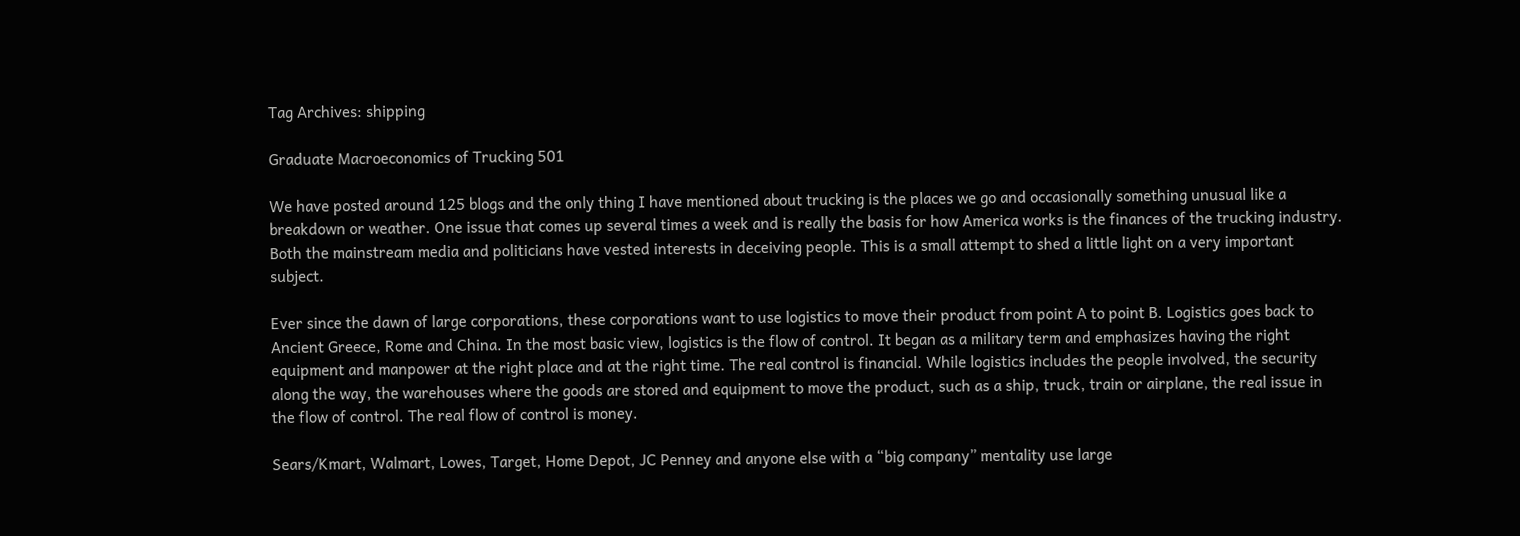Tag Archives: shipping

Graduate Macroeconomics of Trucking 501

We have posted around 125 blogs and the only thing I have mentioned about trucking is the places we go and occasionally something unusual like a breakdown or weather. One issue that comes up several times a week and is really the basis for how America works is the finances of the trucking industry. Both the mainstream media and politicians have vested interests in deceiving people. This is a small attempt to shed a little light on a very important subject.

Ever since the dawn of large corporations, these corporations want to use logistics to move their product from point A to point B. Logistics goes back to Ancient Greece, Rome and China. In the most basic view, logistics is the flow of control. It began as a military term and emphasizes having the right equipment and manpower at the right place and at the right time. The real control is financial. While logistics includes the people involved, the security along the way, the warehouses where the goods are stored and equipment to move the product, such as a ship, truck, train or airplane, the real issue in the flow of control. The real flow of control is money.

Sears/Kmart, Walmart, Lowes, Target, Home Depot, JC Penney and anyone else with a “big company” mentality use large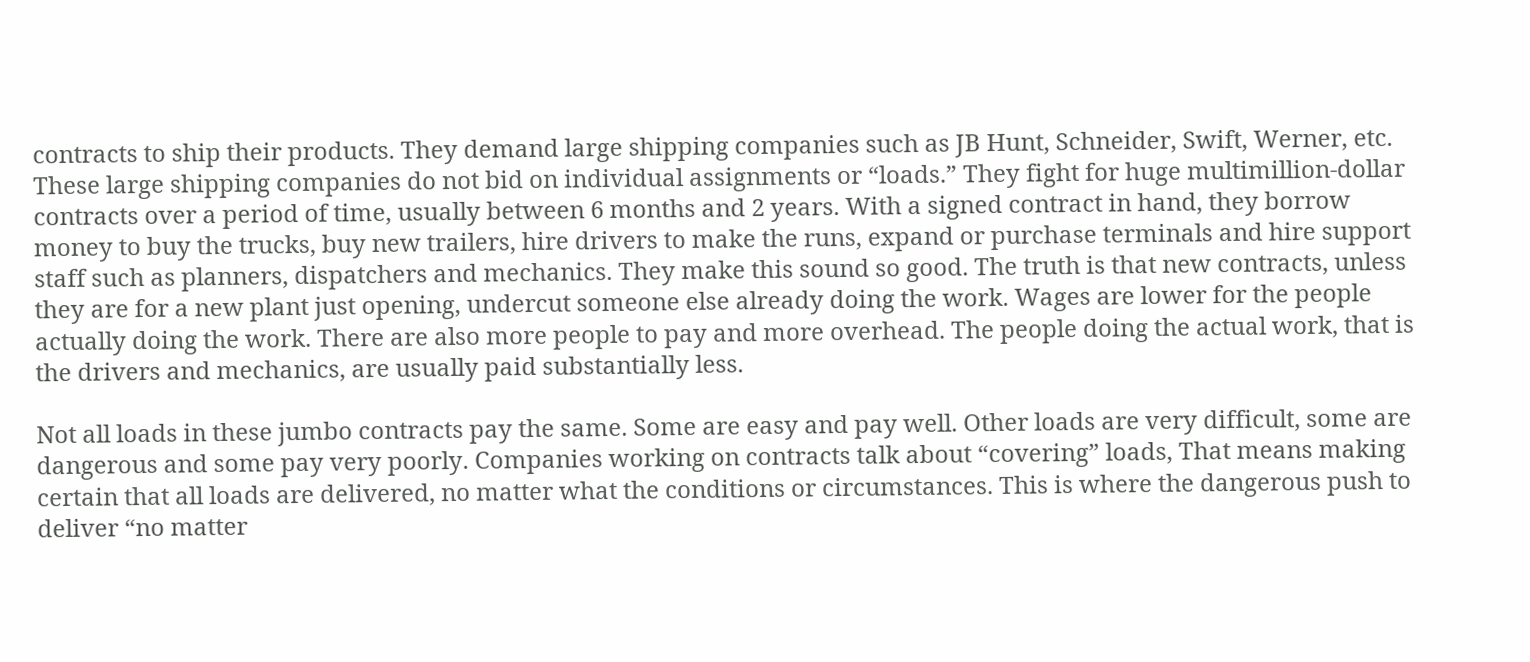contracts to ship their products. They demand large shipping companies such as JB Hunt, Schneider, Swift, Werner, etc. These large shipping companies do not bid on individual assignments or “loads.” They fight for huge multimillion-dollar contracts over a period of time, usually between 6 months and 2 years. With a signed contract in hand, they borrow money to buy the trucks, buy new trailers, hire drivers to make the runs, expand or purchase terminals and hire support staff such as planners, dispatchers and mechanics. They make this sound so good. The truth is that new contracts, unless they are for a new plant just opening, undercut someone else already doing the work. Wages are lower for the people actually doing the work. There are also more people to pay and more overhead. The people doing the actual work, that is the drivers and mechanics, are usually paid substantially less.

Not all loads in these jumbo contracts pay the same. Some are easy and pay well. Other loads are very difficult, some are dangerous and some pay very poorly. Companies working on contracts talk about “covering” loads, That means making certain that all loads are delivered, no matter what the conditions or circumstances. This is where the dangerous push to deliver “no matter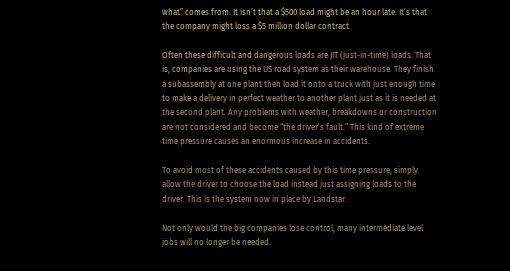what” comes from. It isn’t that a $500 load might be an hour late. It’s that the company might loss a $5 million dollar contract.

Often these difficult and dangerous loads are JIT (just-in-time) loads. That is, companies are using the US road system as their warehouse. They finish a subassembly at one plant then load it onto a truck with just enough time to make a delivery in perfect weather to another plant just as it is needed at the second plant. Any problems with weather, breakdowns or construction are not considered and become “the driver’s fault.” This kind of extreme time pressure causes an enormous increase in accidents.

To avoid most of these accidents caused by this time pressure, simply allow the driver to choose the load instead just assigning loads to the driver. This is the system now in place by Landstar.

Not only would the big companies lose control, many intermediate level jobs will no longer be needed.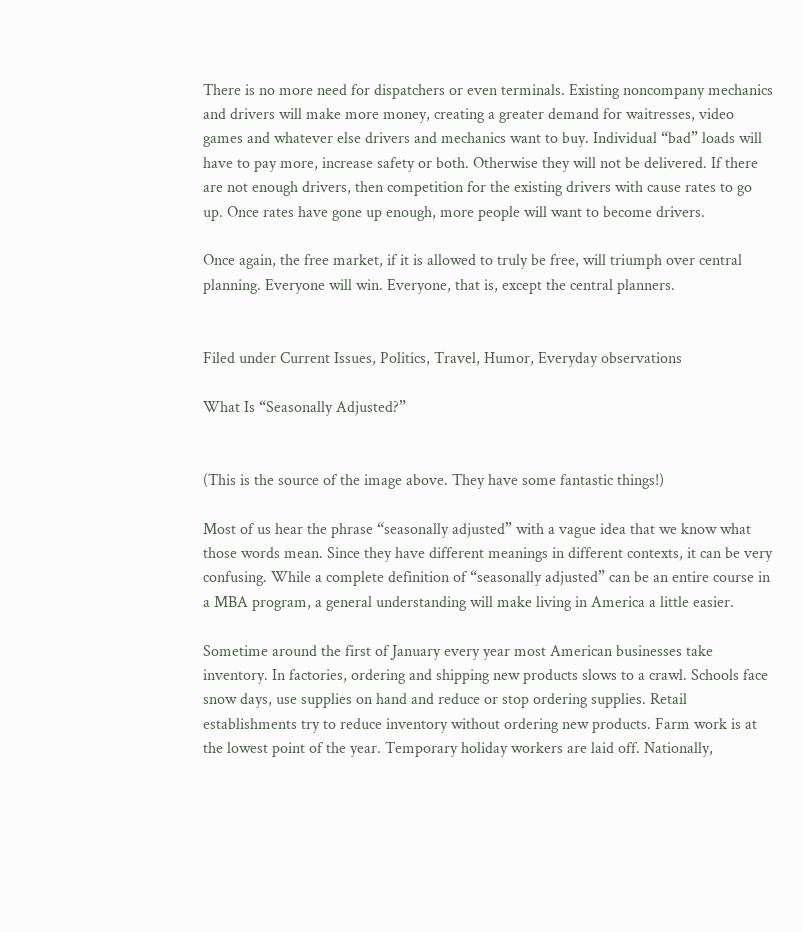There is no more need for dispatchers or even terminals. Existing noncompany mechanics and drivers will make more money, creating a greater demand for waitresses, video games and whatever else drivers and mechanics want to buy. Individual “bad” loads will have to pay more, increase safety or both. Otherwise they will not be delivered. If there are not enough drivers, then competition for the existing drivers with cause rates to go up. Once rates have gone up enough, more people will want to become drivers.

Once again, the free market, if it is allowed to truly be free, will triumph over central planning. Everyone will win. Everyone, that is, except the central planners.


Filed under Current Issues, Politics, Travel, Humor, Everyday observations

What Is “Seasonally Adjusted?”


(This is the source of the image above. They have some fantastic things!)

Most of us hear the phrase “seasonally adjusted” with a vague idea that we know what those words mean. Since they have different meanings in different contexts, it can be very confusing. While a complete definition of “seasonally adjusted” can be an entire course in a MBA program, a general understanding will make living in America a little easier.

Sometime around the first of January every year most American businesses take inventory. In factories, ordering and shipping new products slows to a crawl. Schools face snow days, use supplies on hand and reduce or stop ordering supplies. Retail establishments try to reduce inventory without ordering new products. Farm work is at the lowest point of the year. Temporary holiday workers are laid off. Nationally,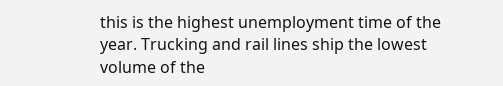this is the highest unemployment time of the year. Trucking and rail lines ship the lowest volume of the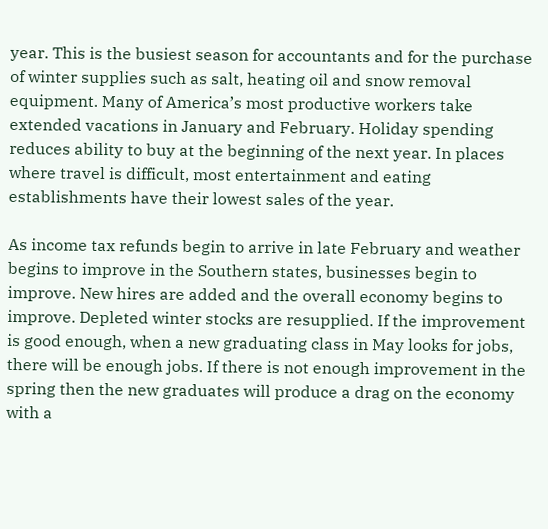year. This is the busiest season for accountants and for the purchase of winter supplies such as salt, heating oil and snow removal equipment. Many of America’s most productive workers take extended vacations in January and February. Holiday spending reduces ability to buy at the beginning of the next year. In places where travel is difficult, most entertainment and eating establishments have their lowest sales of the year.

As income tax refunds begin to arrive in late February and weather begins to improve in the Southern states, businesses begin to improve. New hires are added and the overall economy begins to improve. Depleted winter stocks are resupplied. If the improvement is good enough, when a new graduating class in May looks for jobs, there will be enough jobs. If there is not enough improvement in the spring then the new graduates will produce a drag on the economy with a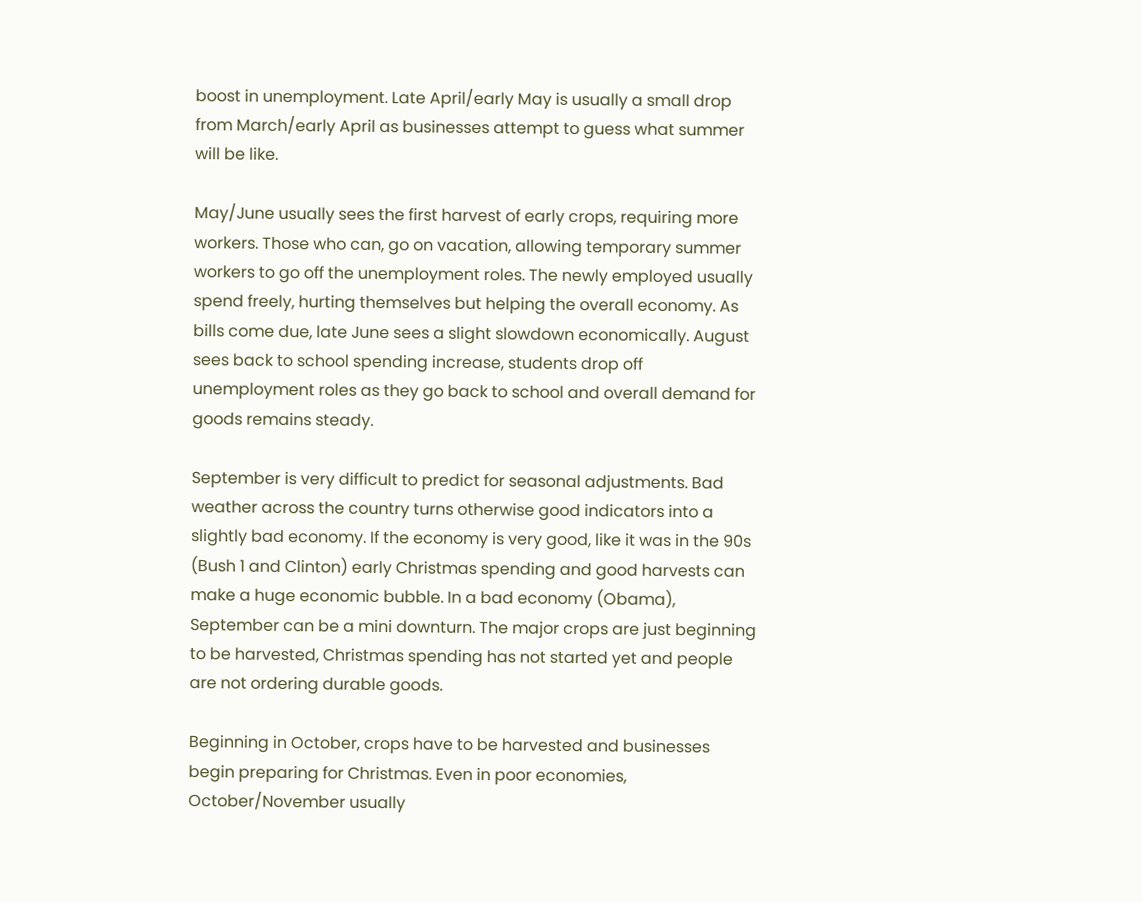boost in unemployment. Late April/early May is usually a small drop from March/early April as businesses attempt to guess what summer will be like.

May/June usually sees the first harvest of early crops, requiring more workers. Those who can, go on vacation, allowing temporary summer workers to go off the unemployment roles. The newly employed usually spend freely, hurting themselves but helping the overall economy. As bills come due, late June sees a slight slowdown economically. August sees back to school spending increase, students drop off unemployment roles as they go back to school and overall demand for goods remains steady.

September is very difficult to predict for seasonal adjustments. Bad weather across the country turns otherwise good indicators into a slightly bad economy. If the economy is very good, like it was in the 90s (Bush 1 and Clinton) early Christmas spending and good harvests can make a huge economic bubble. In a bad economy (Obama), September can be a mini downturn. The major crops are just beginning to be harvested, Christmas spending has not started yet and people are not ordering durable goods.

Beginning in October, crops have to be harvested and businesses begin preparing for Christmas. Even in poor economies, October/November usually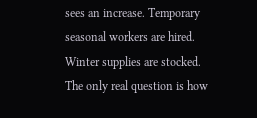sees an increase. Temporary seasonal workers are hired. Winter supplies are stocked. The only real question is how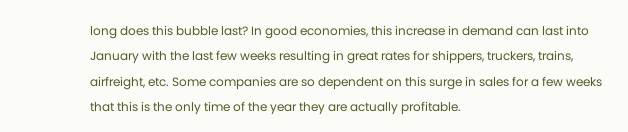long does this bubble last? In good economies, this increase in demand can last into January with the last few weeks resulting in great rates for shippers, truckers, trains, airfreight, etc. Some companies are so dependent on this surge in sales for a few weeks that this is the only time of the year they are actually profitable.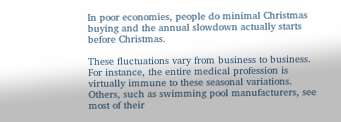In poor economies, people do minimal Christmas buying and the annual slowdown actually starts before Christmas.

These fluctuations vary from business to business. For instance, the entire medical profession is virtually immune to these seasonal variations. Others, such as swimming pool manufacturers, see most of their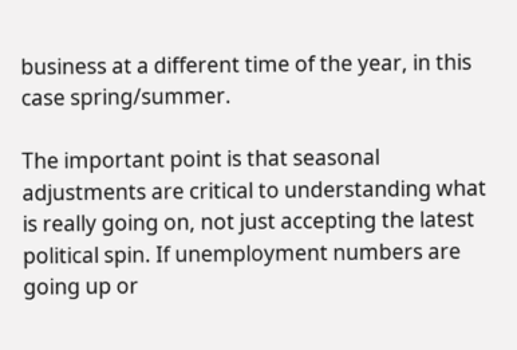business at a different time of the year, in this case spring/summer.

The important point is that seasonal adjustments are critical to understanding what is really going on, not just accepting the latest political spin. If unemployment numbers are going up or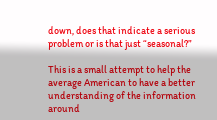down, does that indicate a serious problem or is that just “seasonal?”

This is a small attempt to help the average American to have a better understanding of the information around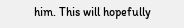him. This will hopefully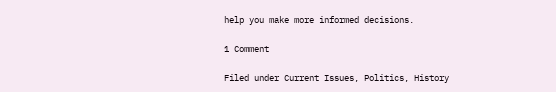help you make more informed decisions.

1 Comment

Filed under Current Issues, Politics, History